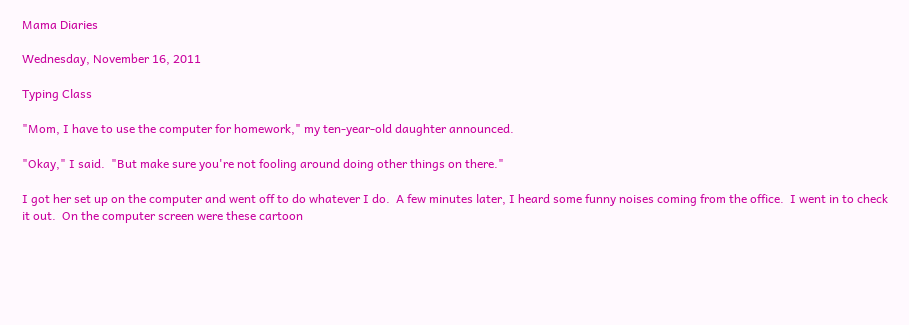Mama Diaries

Wednesday, November 16, 2011

Typing Class

"Mom, I have to use the computer for homework," my ten-year-old daughter announced.

"Okay," I said.  "But make sure you're not fooling around doing other things on there."

I got her set up on the computer and went off to do whatever I do.  A few minutes later, I heard some funny noises coming from the office.  I went in to check it out.  On the computer screen were these cartoon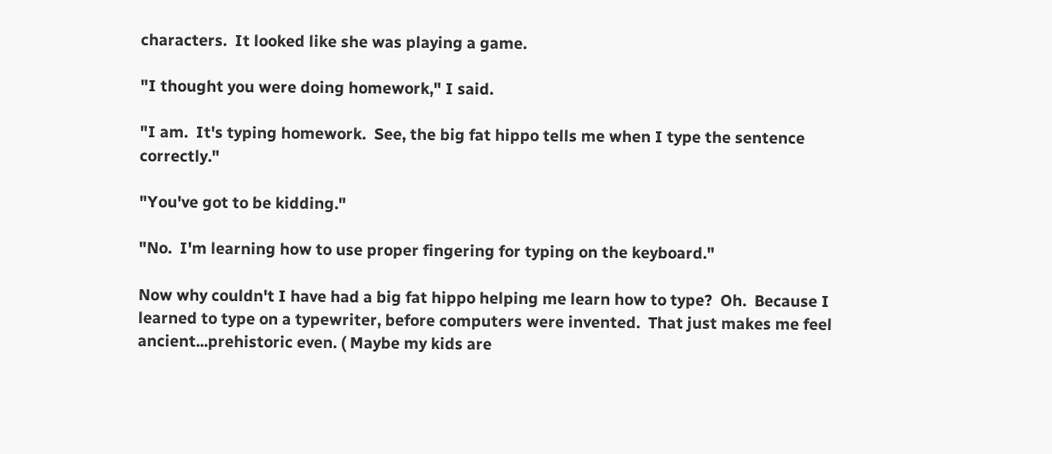characters.  It looked like she was playing a game.

"I thought you were doing homework," I said.

"I am.  It's typing homework.  See, the big fat hippo tells me when I type the sentence correctly."

"You've got to be kidding."

"No.  I'm learning how to use proper fingering for typing on the keyboard."

Now why couldn't I have had a big fat hippo helping me learn how to type?  Oh.  Because I learned to type on a typewriter, before computers were invented.  That just makes me feel ancient...prehistoric even. ( Maybe my kids are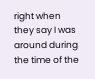right when they say I was around during the time of the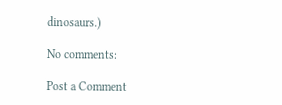dinosaurs.)

No comments:

Post a Comment